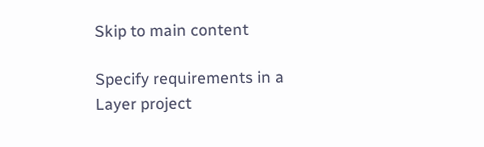Skip to main content

Specify requirements in a Layer project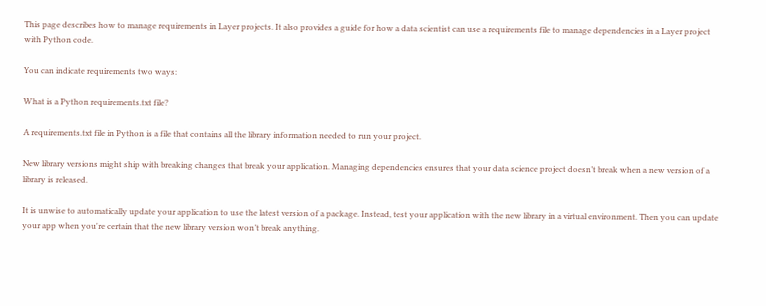This page describes how to manage requirements in Layer projects. It also provides a guide for how a data scientist can use a requirements file to manage dependencies in a Layer project with Python code.

You can indicate requirements two ways:

What is a Python requirements.txt file?

A requirements.txt file in Python is a file that contains all the library information needed to run your project.

New library versions might ship with breaking changes that break your application. Managing dependencies ensures that your data science project doesn’t break when a new version of a library is released.

It is unwise to automatically update your application to use the latest version of a package. Instead, test your application with the new library in a virtual environment. Then you can update your app when you're certain that the new library version won’t break anything.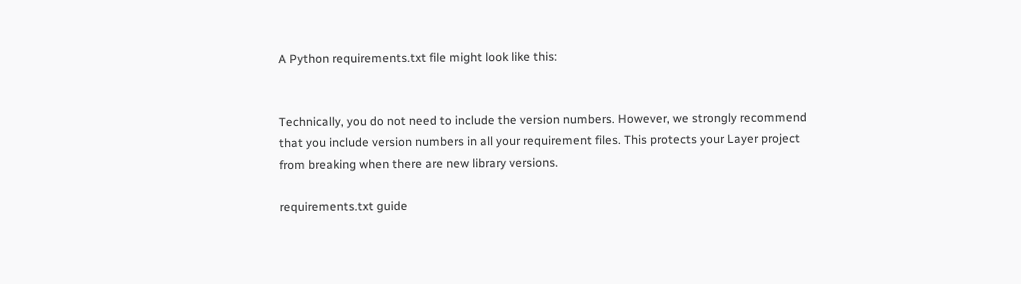A Python requirements.txt file might look like this:


Technically, you do not need to include the version numbers. However, we strongly recommend that you include version numbers in all your requirement files. This protects your Layer project from breaking when there are new library versions.

requirements.txt guide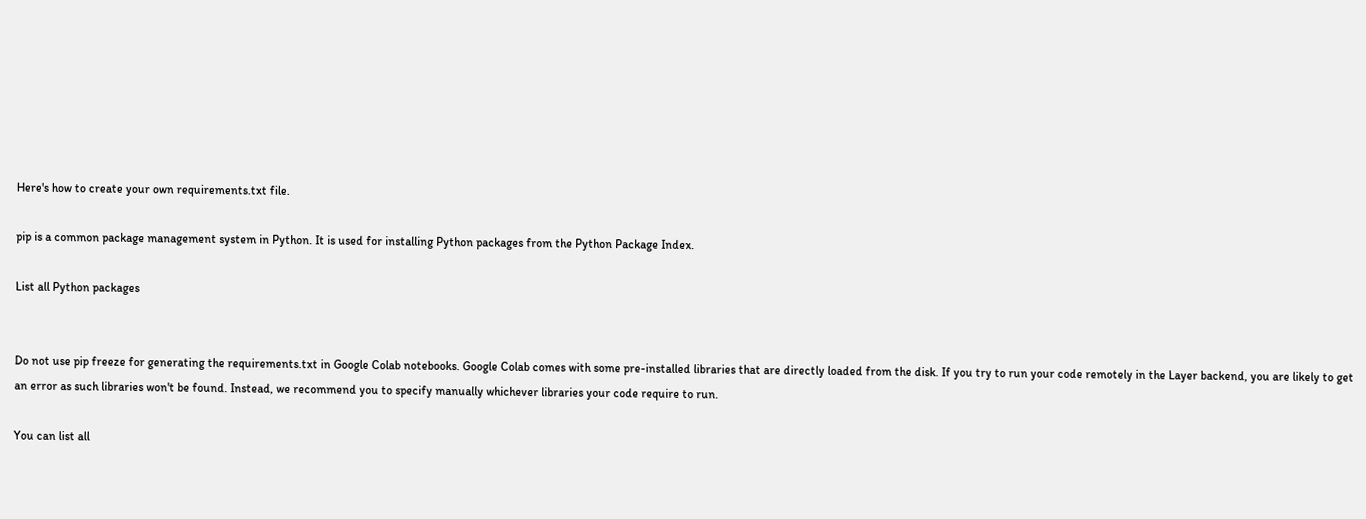Here's how to create your own requirements.txt file.

pip is a common package management system in Python. It is used for installing Python packages from the Python Package Index.

List all Python packages


Do not use pip freeze for generating the requirements.txt in Google Colab notebooks. Google Colab comes with some pre-installed libraries that are directly loaded from the disk. If you try to run your code remotely in the Layer backend, you are likely to get an error as such libraries won't be found. Instead, we recommend you to specify manually whichever libraries your code require to run.

You can list all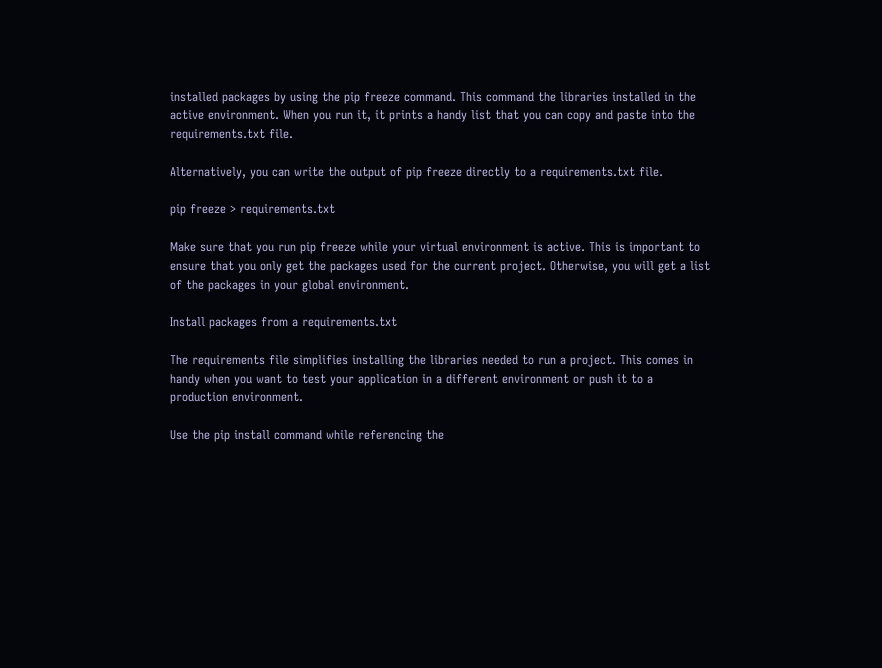installed packages by using the pip freeze command. This command the libraries installed in the active environment. When you run it, it prints a handy list that you can copy and paste into the requirements.txt file.

Alternatively, you can write the output of pip freeze directly to a requirements.txt file.

pip freeze > requirements.txt

Make sure that you run pip freeze while your virtual environment is active. This is important to ensure that you only get the packages used for the current project. Otherwise, you will get a list of the packages in your global environment.

Install packages from a requirements.txt

The requirements file simplifies installing the libraries needed to run a project. This comes in handy when you want to test your application in a different environment or push it to a production environment.

Use the pip install command while referencing the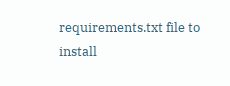requirements.txt file to install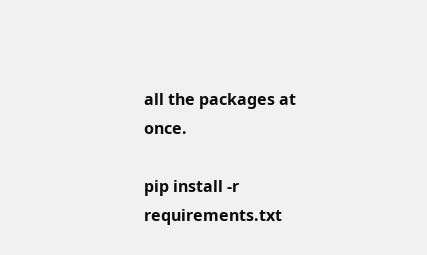all the packages at once.

pip install -r requirements.txt